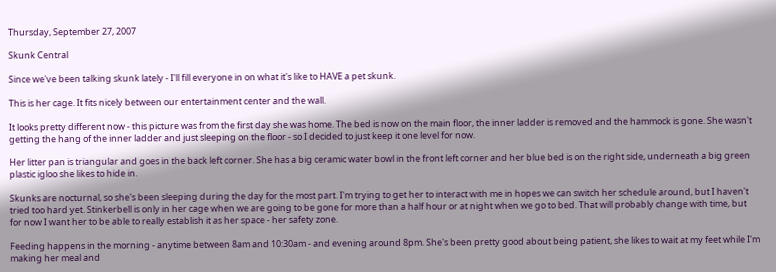Thursday, September 27, 2007

Skunk Central

Since we've been talking skunk lately - I'll fill everyone in on what it's like to HAVE a pet skunk.

This is her cage. It fits nicely between our entertainment center and the wall.

It looks pretty different now - this picture was from the first day she was home. The bed is now on the main floor, the inner ladder is removed and the hammock is gone. She wasn't getting the hang of the inner ladder and just sleeping on the floor - so I decided to just keep it one level for now.

Her litter pan is triangular and goes in the back left corner. She has a big ceramic water bowl in the front left corner and her blue bed is on the right side, underneath a big green plastic igloo she likes to hide in.

Skunks are nocturnal, so she's been sleeping during the day for the most part. I'm trying to get her to interact with me in hopes we can switch her schedule around, but I haven't tried too hard yet. Stinkerbell is only in her cage when we are going to be gone for more than a half hour or at night when we go to bed. That will probably change with time, but for now I want her to be able to really establish it as her space - her safety zone.

Feeding happens in the morning - anytime between 8am and 10:30am - and evening around 8pm. She's been pretty good about being patient, she likes to wait at my feet while I'm making her meal and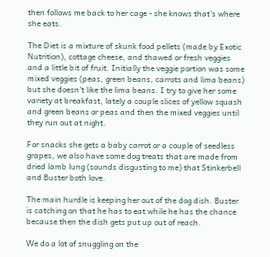then follows me back to her cage - she knows that's where she eats.

The Diet is a mixture of skunk food pellets (made by Exotic Nutrition), cottage cheese, and thawed or fresh veggies and a little bit of fruit. Initially the veggie portion was some mixed veggies (peas, green beans, carrots and lima beans) but she doesn't like the lima beans. I try to give her some variety at breakfast, lately a couple slices of yellow squash and green beans or peas and then the mixed veggies until they run out at night.

For snacks she gets a baby carrot or a couple of seedless grapes, we also have some dog treats that are made from dried lamb lung (sounds disgusting to me) that Stinkerbell and Buster both love.

The main hurdle is keeping her out of the dog dish. Buster is catching on that he has to eat while he has the chance because then the dish gets put up out of reach.

We do a lot of snuggling on the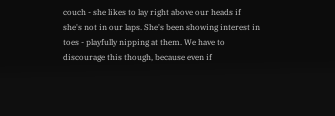couch - she likes to lay right above our heads if she's not in our laps. She's been showing interest in toes - playfully nipping at them. We have to discourage this though, because even if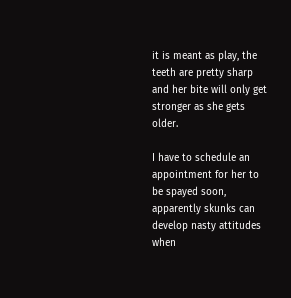it is meant as play, the teeth are pretty sharp and her bite will only get stronger as she gets older.

I have to schedule an appointment for her to be spayed soon, apparently skunks can develop nasty attitudes when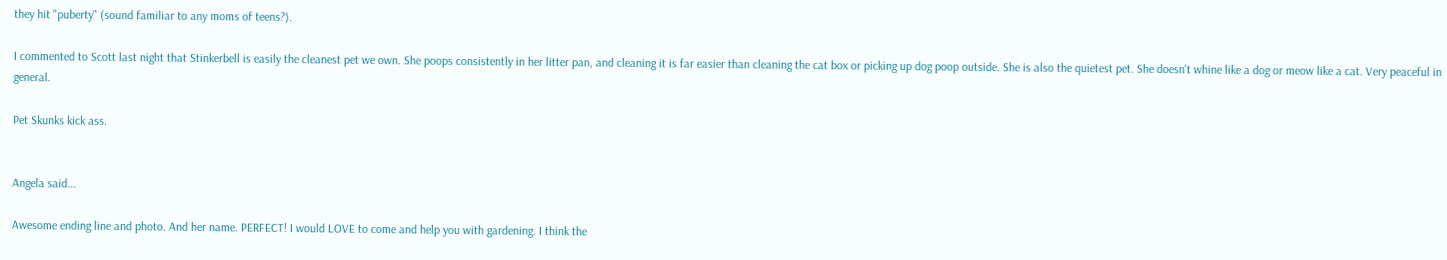they hit "puberty" (sound familiar to any moms of teens?).

I commented to Scott last night that Stinkerbell is easily the cleanest pet we own. She poops consistently in her litter pan, and cleaning it is far easier than cleaning the cat box or picking up dog poop outside. She is also the quietest pet. She doesn't whine like a dog or meow like a cat. Very peaceful in general.

Pet Skunks kick ass.


Angela said...

Awesome ending line and photo. And her name. PERFECT! I would LOVE to come and help you with gardening. I think the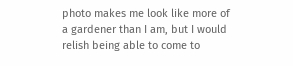photo makes me look like more of a gardener than I am, but I would relish being able to come to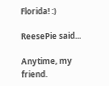Florida! :)

ReesePie said...

Anytime, my friend.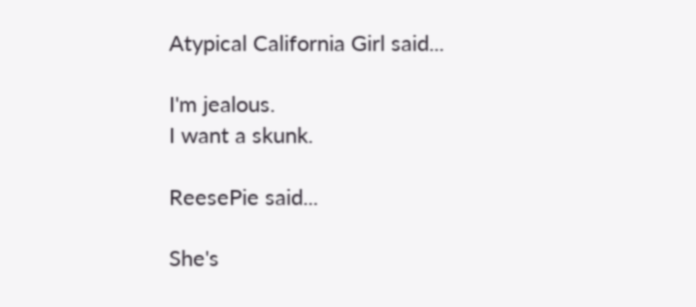Atypical California Girl said...

I'm jealous.
I want a skunk.

ReesePie said...

She's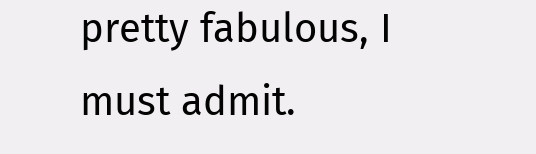pretty fabulous, I must admit.